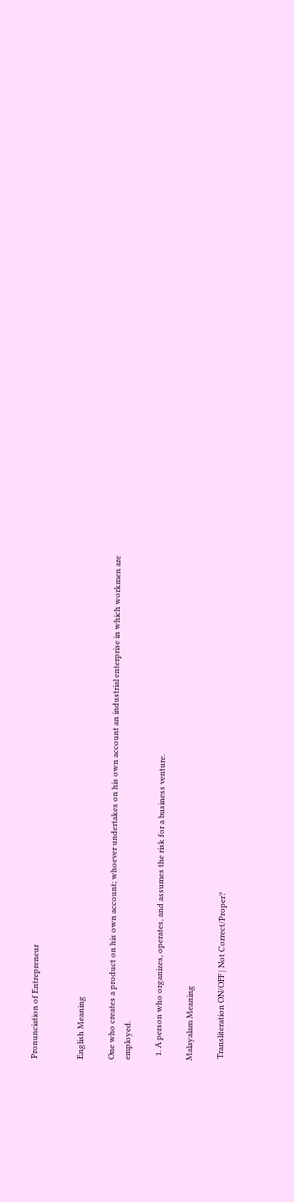Pronunciation of Entrepreneur


English Meaning

One who creates a product on his own account; whoever undertakes on his own account an industrial enterprise in which workmen are employed.

  1. A person who organizes, operates, and assumes the risk for a business venture.

Malayalam Meaning

 Transliteration ON/OFF | Not Correct/Proper?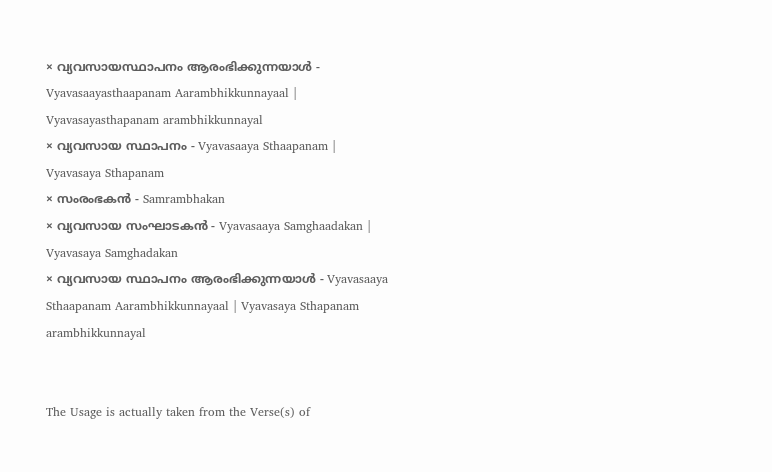× വ്യവസായസ്ഥാപനം ആരംഭിക്കുന്നയാള്‍ - Vyavasaayasthaapanam Aarambhikkunnayaal | Vyavasayasthapanam arambhikkunnayal
× വ്യവസായ സ്ഥാപനം - Vyavasaaya Sthaapanam | Vyavasaya Sthapanam
× സംരംഭകൻ - Samrambhakan
× വ്യവസായ സംഘാടകന്‍ - Vyavasaaya Samghaadakan | Vyavasaya Samghadakan
× വ്യവസായ സ്ഥാപനം ആരംഭിക്കുന്നയാള്‍ - Vyavasaaya Sthaapanam Aarambhikkunnayaal | Vyavasaya Sthapanam arambhikkunnayal


The Usage is actually taken from the Verse(s) of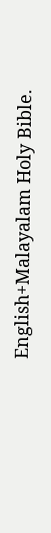English+Malayalam Holy Bible.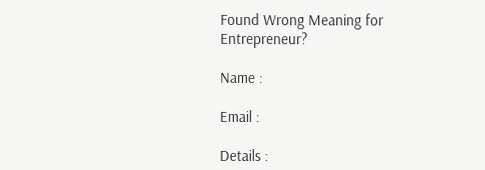Found Wrong Meaning for Entrepreneur?

Name :

Email :

Details :